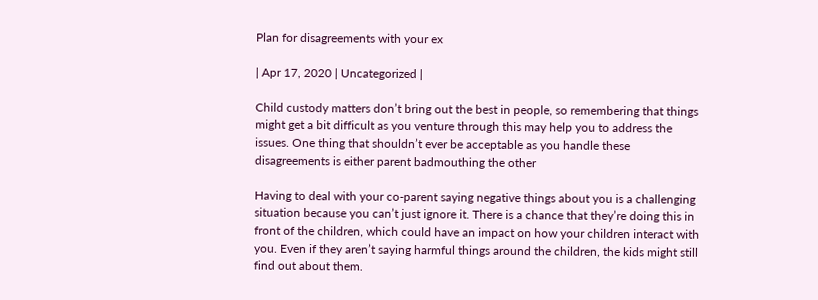Plan for disagreements with your ex

| Apr 17, 2020 | Uncategorized |

Child custody matters don’t bring out the best in people, so remembering that things might get a bit difficult as you venture through this may help you to address the issues. One thing that shouldn’t ever be acceptable as you handle these disagreements is either parent badmouthing the other

Having to deal with your co-parent saying negative things about you is a challenging situation because you can’t just ignore it. There is a chance that they’re doing this in front of the children, which could have an impact on how your children interact with you. Even if they aren’t saying harmful things around the children, the kids might still find out about them.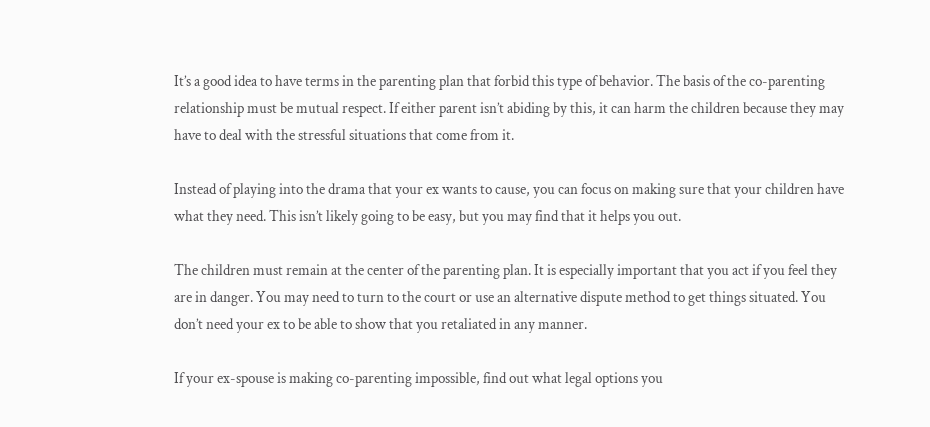It’s a good idea to have terms in the parenting plan that forbid this type of behavior. The basis of the co-parenting relationship must be mutual respect. If either parent isn’t abiding by this, it can harm the children because they may have to deal with the stressful situations that come from it.

Instead of playing into the drama that your ex wants to cause, you can focus on making sure that your children have what they need. This isn’t likely going to be easy, but you may find that it helps you out.

The children must remain at the center of the parenting plan. It is especially important that you act if you feel they are in danger. You may need to turn to the court or use an alternative dispute method to get things situated. You don’t need your ex to be able to show that you retaliated in any manner.

If your ex-spouse is making co-parenting impossible, find out what legal options you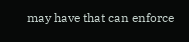may have that can enforce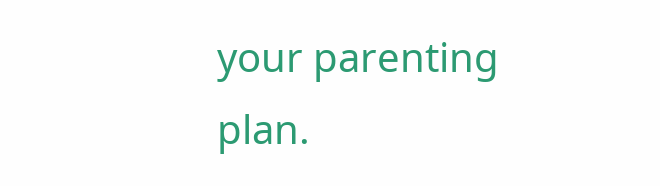your parenting plan.